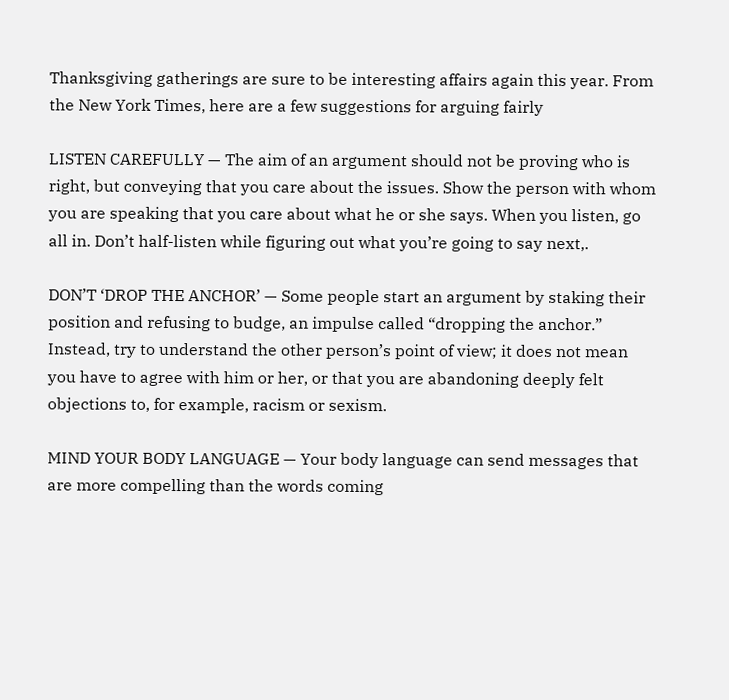Thanksgiving gatherings are sure to be interesting affairs again this year. From the New York Times, here are a few suggestions for arguing fairly

LISTEN CAREFULLY — The aim of an argument should not be proving who is right, but conveying that you care about the issues. Show the person with whom you are speaking that you care about what he or she says. When you listen, go all in. Don’t half-listen while figuring out what you’re going to say next,.

DON’T ‘DROP THE ANCHOR’ — Some people start an argument by staking their position and refusing to budge, an impulse called “dropping the anchor.” Instead, try to understand the other person’s point of view; it does not mean you have to agree with him or her, or that you are abandoning deeply felt objections to, for example, racism or sexism.

MIND YOUR BODY LANGUAGE — Your body language can send messages that are more compelling than the words coming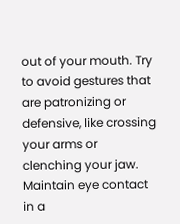out of your mouth. Try to avoid gestures that are patronizing or defensive, like crossing your arms or clenching your jaw. Maintain eye contact in a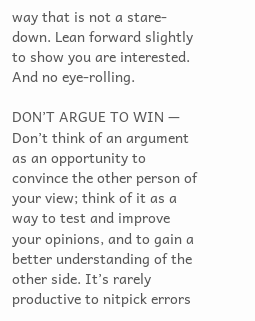way that is not a stare-down. Lean forward slightly to show you are interested. And no eye-rolling.

DON’T ARGUE TO WIN — Don’t think of an argument as an opportunity to convince the other person of your view; think of it as a way to test and improve your opinions, and to gain a better understanding of the other side. It’s rarely productive to nitpick errors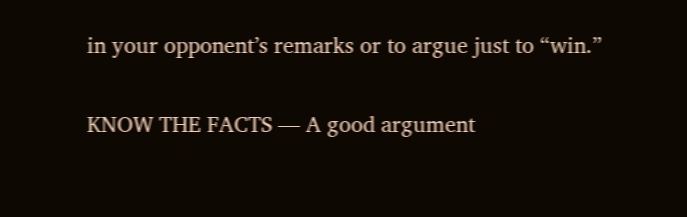in your opponent’s remarks or to argue just to “win.”

KNOW THE FACTS — A good argument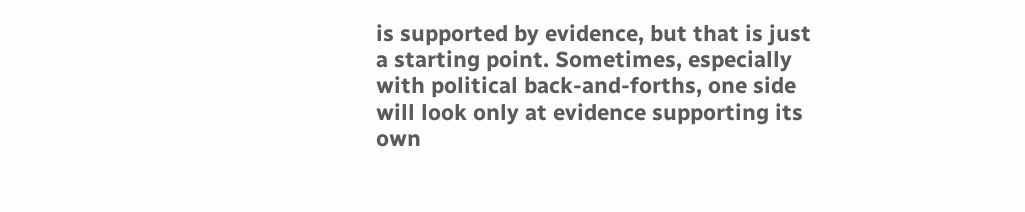is supported by evidence, but that is just a starting point. Sometimes, especially with political back-and-forths, one side will look only at evidence supporting its own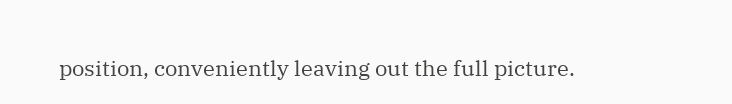position, conveniently leaving out the full picture.